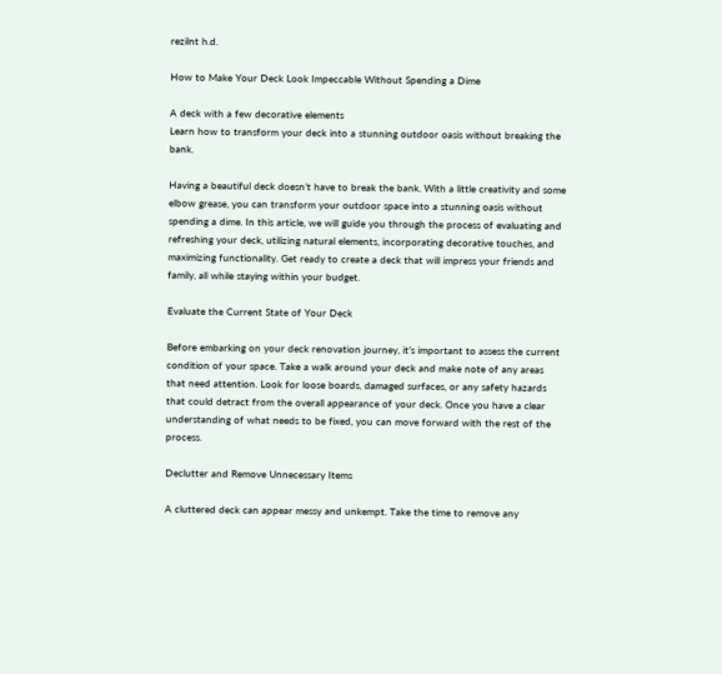rezilnt h.d.

How to Make Your Deck Look Impeccable Without Spending a Dime

A deck with a few decorative elements
Learn how to transform your deck into a stunning outdoor oasis without breaking the bank.

Having a beautiful deck doesn’t have to break the bank. With a little creativity and some elbow grease, you can transform your outdoor space into a stunning oasis without spending a dime. In this article, we will guide you through the process of evaluating and refreshing your deck, utilizing natural elements, incorporating decorative touches, and maximizing functionality. Get ready to create a deck that will impress your friends and family, all while staying within your budget.

Evaluate the Current State of Your Deck

Before embarking on your deck renovation journey, it’s important to assess the current condition of your space. Take a walk around your deck and make note of any areas that need attention. Look for loose boards, damaged surfaces, or any safety hazards that could detract from the overall appearance of your deck. Once you have a clear understanding of what needs to be fixed, you can move forward with the rest of the process.

Declutter and Remove Unnecessary Items

A cluttered deck can appear messy and unkempt. Take the time to remove any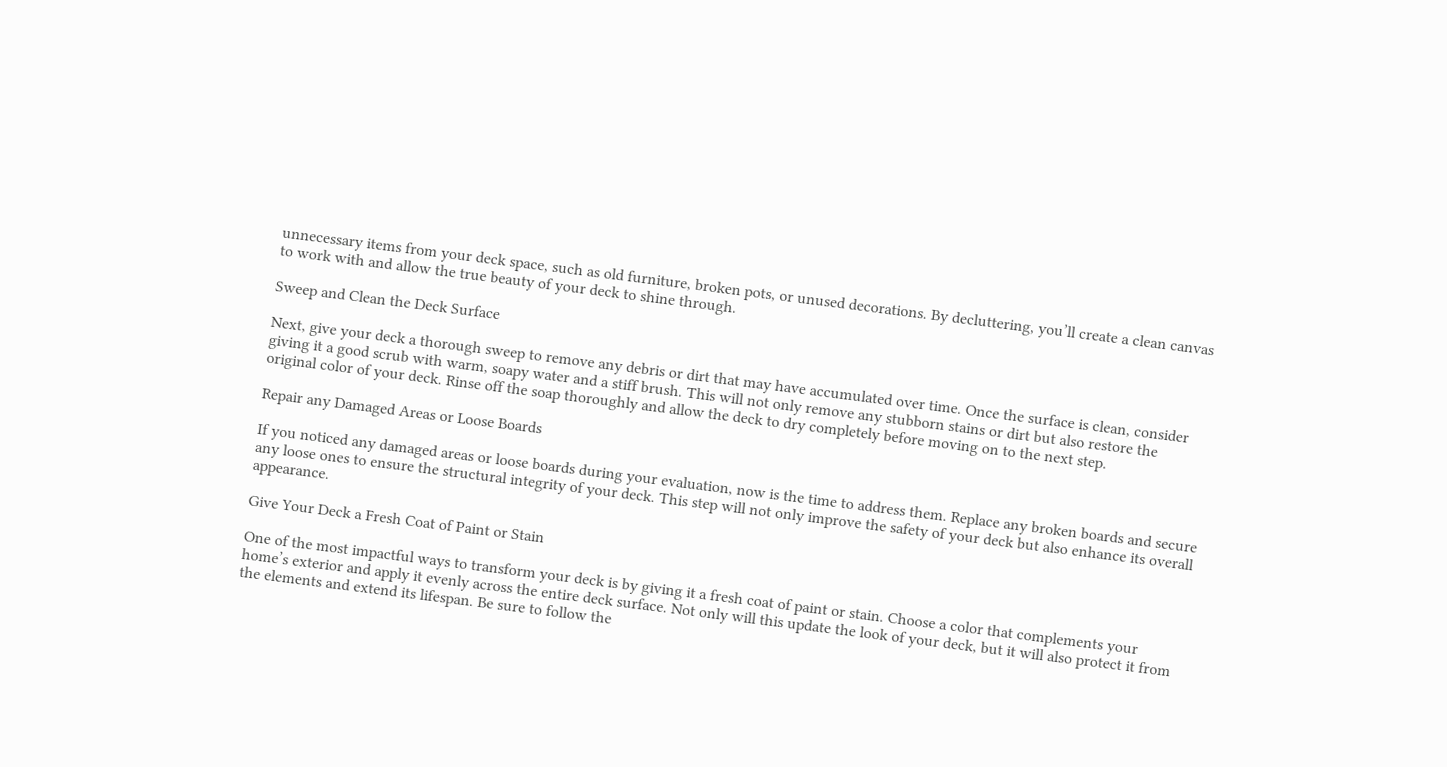unnecessary items from your deck space, such as old furniture, broken pots, or unused decorations. By decluttering, you’ll create a clean canvas to work with and allow the true beauty of your deck to shine through.

Sweep and Clean the Deck Surface

Next, give your deck a thorough sweep to remove any debris or dirt that may have accumulated over time. Once the surface is clean, consider giving it a good scrub with warm, soapy water and a stiff brush. This will not only remove any stubborn stains or dirt but also restore the original color of your deck. Rinse off the soap thoroughly and allow the deck to dry completely before moving on to the next step.

Repair any Damaged Areas or Loose Boards

If you noticed any damaged areas or loose boards during your evaluation, now is the time to address them. Replace any broken boards and secure any loose ones to ensure the structural integrity of your deck. This step will not only improve the safety of your deck but also enhance its overall appearance.

Give Your Deck a Fresh Coat of Paint or Stain

One of the most impactful ways to transform your deck is by giving it a fresh coat of paint or stain. Choose a color that complements your home’s exterior and apply it evenly across the entire deck surface. Not only will this update the look of your deck, but it will also protect it from the elements and extend its lifespan. Be sure to follow the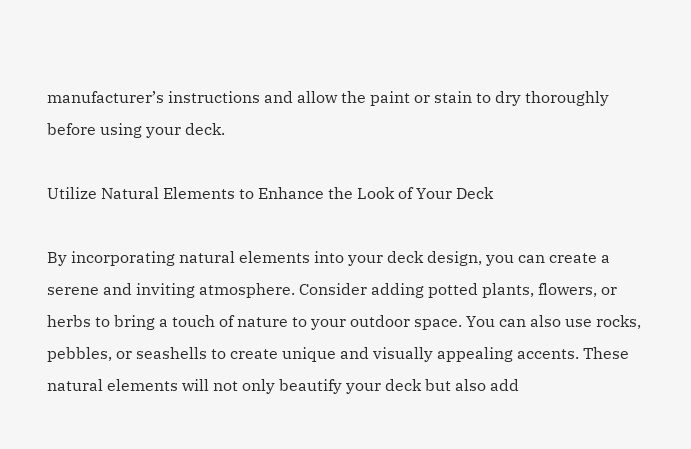manufacturer’s instructions and allow the paint or stain to dry thoroughly before using your deck.

Utilize Natural Elements to Enhance the Look of Your Deck

By incorporating natural elements into your deck design, you can create a serene and inviting atmosphere. Consider adding potted plants, flowers, or herbs to bring a touch of nature to your outdoor space. You can also use rocks, pebbles, or seashells to create unique and visually appealing accents. These natural elements will not only beautify your deck but also add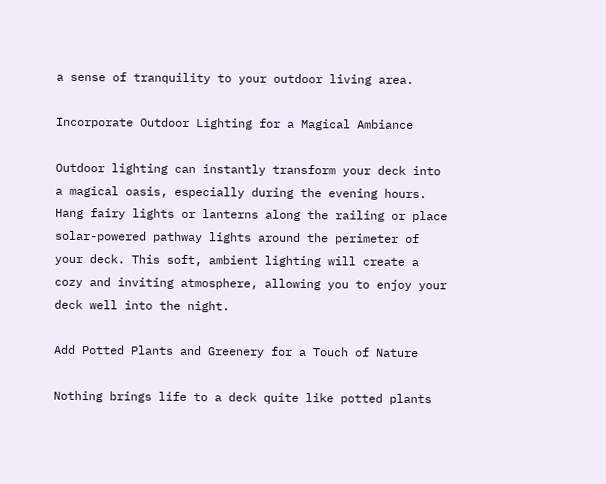a sense of tranquility to your outdoor living area.

Incorporate Outdoor Lighting for a Magical Ambiance

Outdoor lighting can instantly transform your deck into a magical oasis, especially during the evening hours. Hang fairy lights or lanterns along the railing or place solar-powered pathway lights around the perimeter of your deck. This soft, ambient lighting will create a cozy and inviting atmosphere, allowing you to enjoy your deck well into the night.

Add Potted Plants and Greenery for a Touch of Nature

Nothing brings life to a deck quite like potted plants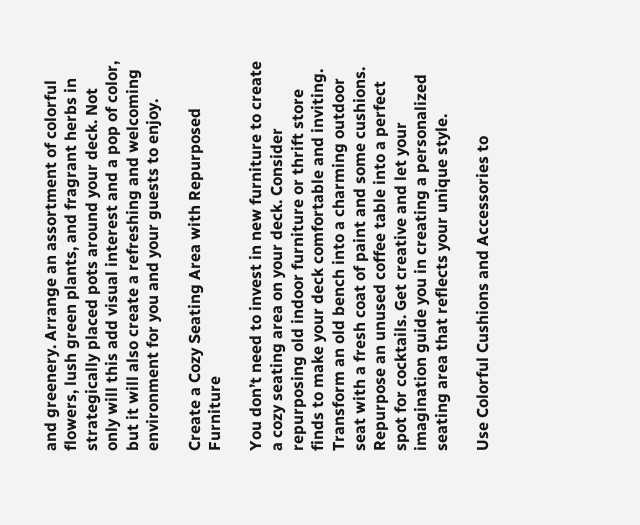and greenery. Arrange an assortment of colorful flowers, lush green plants, and fragrant herbs in strategically placed pots around your deck. Not only will this add visual interest and a pop of color, but it will also create a refreshing and welcoming environment for you and your guests to enjoy.

Create a Cozy Seating Area with Repurposed Furniture

You don’t need to invest in new furniture to create a cozy seating area on your deck. Consider repurposing old indoor furniture or thrift store finds to make your deck comfortable and inviting. Transform an old bench into a charming outdoor seat with a fresh coat of paint and some cushions. Repurpose an unused coffee table into a perfect spot for cocktails. Get creative and let your imagination guide you in creating a personalized seating area that reflects your unique style.

Use Colorful Cushions and Accessories to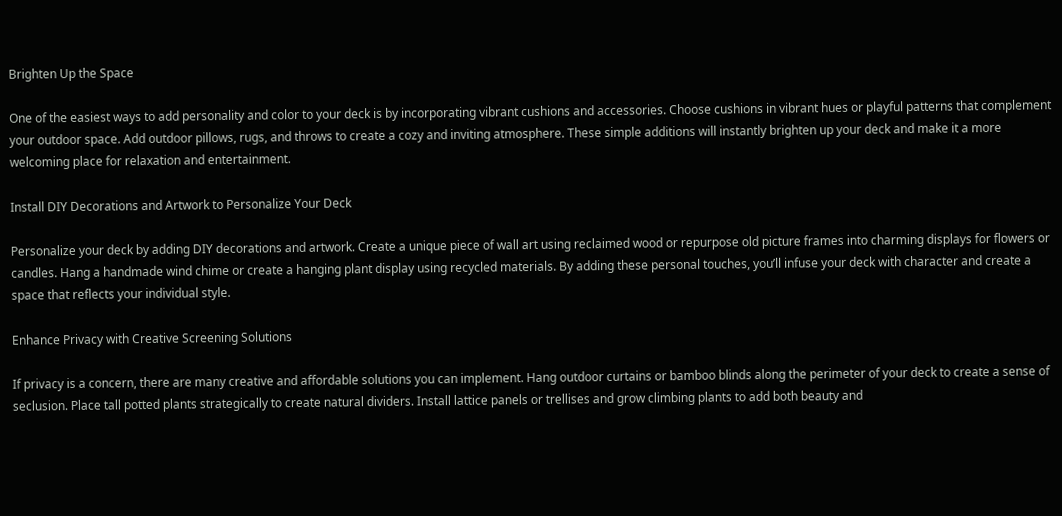Brighten Up the Space

One of the easiest ways to add personality and color to your deck is by incorporating vibrant cushions and accessories. Choose cushions in vibrant hues or playful patterns that complement your outdoor space. Add outdoor pillows, rugs, and throws to create a cozy and inviting atmosphere. These simple additions will instantly brighten up your deck and make it a more welcoming place for relaxation and entertainment.

Install DIY Decorations and Artwork to Personalize Your Deck

Personalize your deck by adding DIY decorations and artwork. Create a unique piece of wall art using reclaimed wood or repurpose old picture frames into charming displays for flowers or candles. Hang a handmade wind chime or create a hanging plant display using recycled materials. By adding these personal touches, you’ll infuse your deck with character and create a space that reflects your individual style.

Enhance Privacy with Creative Screening Solutions

If privacy is a concern, there are many creative and affordable solutions you can implement. Hang outdoor curtains or bamboo blinds along the perimeter of your deck to create a sense of seclusion. Place tall potted plants strategically to create natural dividers. Install lattice panels or trellises and grow climbing plants to add both beauty and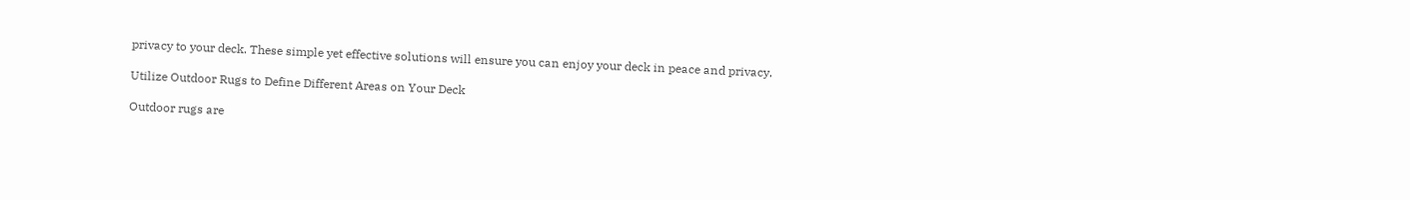privacy to your deck. These simple yet effective solutions will ensure you can enjoy your deck in peace and privacy.

Utilize Outdoor Rugs to Define Different Areas on Your Deck

Outdoor rugs are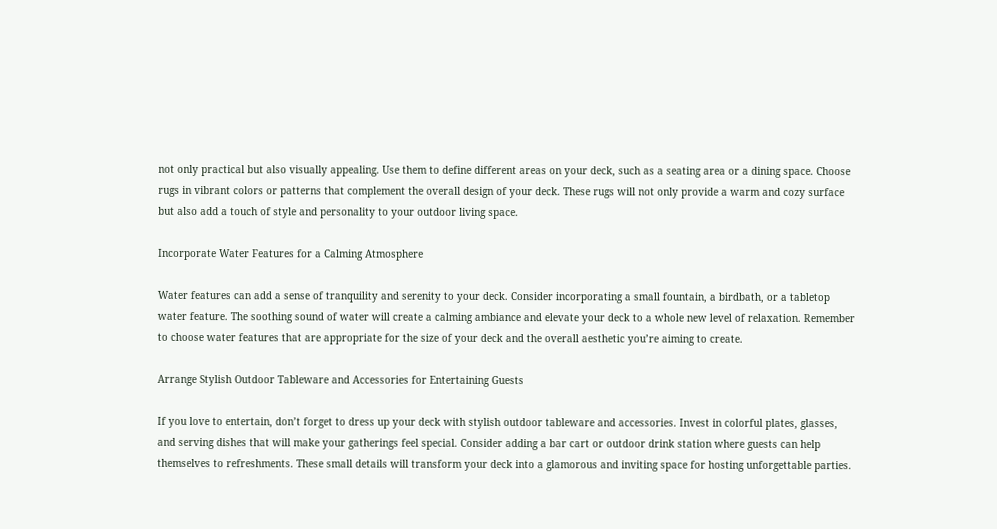not only practical but also visually appealing. Use them to define different areas on your deck, such as a seating area or a dining space. Choose rugs in vibrant colors or patterns that complement the overall design of your deck. These rugs will not only provide a warm and cozy surface but also add a touch of style and personality to your outdoor living space.

Incorporate Water Features for a Calming Atmosphere

Water features can add a sense of tranquility and serenity to your deck. Consider incorporating a small fountain, a birdbath, or a tabletop water feature. The soothing sound of water will create a calming ambiance and elevate your deck to a whole new level of relaxation. Remember to choose water features that are appropriate for the size of your deck and the overall aesthetic you’re aiming to create.

Arrange Stylish Outdoor Tableware and Accessories for Entertaining Guests

If you love to entertain, don’t forget to dress up your deck with stylish outdoor tableware and accessories. Invest in colorful plates, glasses, and serving dishes that will make your gatherings feel special. Consider adding a bar cart or outdoor drink station where guests can help themselves to refreshments. These small details will transform your deck into a glamorous and inviting space for hosting unforgettable parties.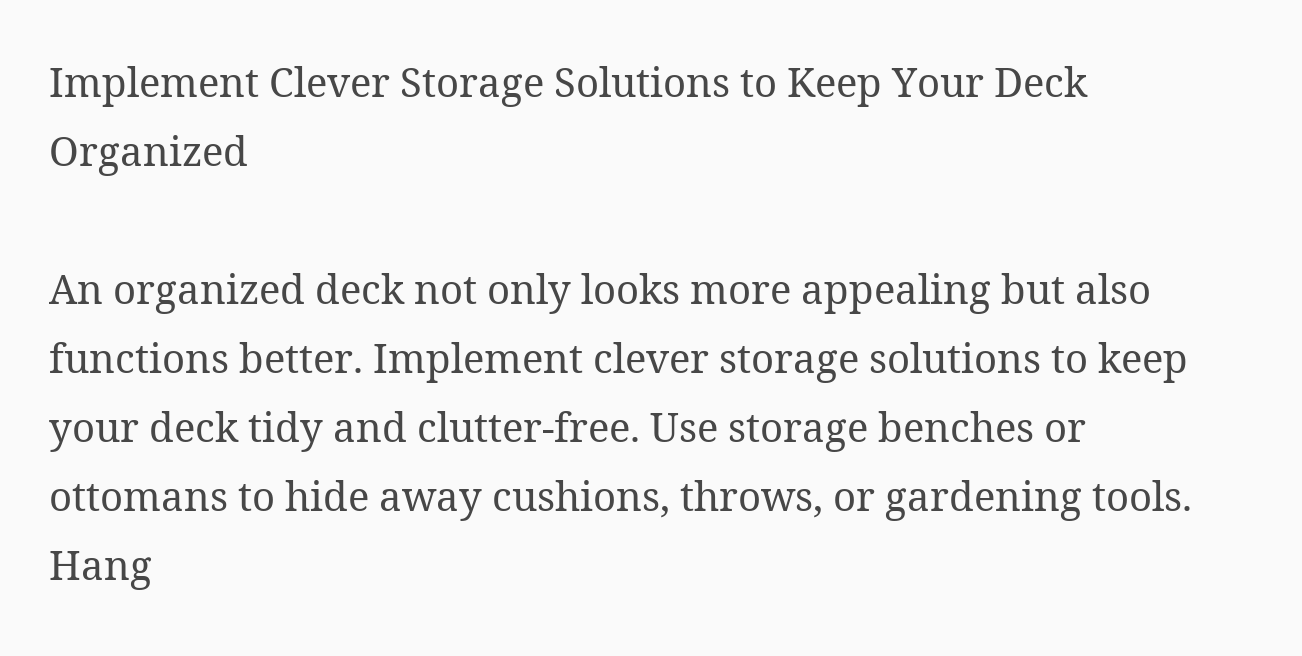Implement Clever Storage Solutions to Keep Your Deck Organized

An organized deck not only looks more appealing but also functions better. Implement clever storage solutions to keep your deck tidy and clutter-free. Use storage benches or ottomans to hide away cushions, throws, or gardening tools. Hang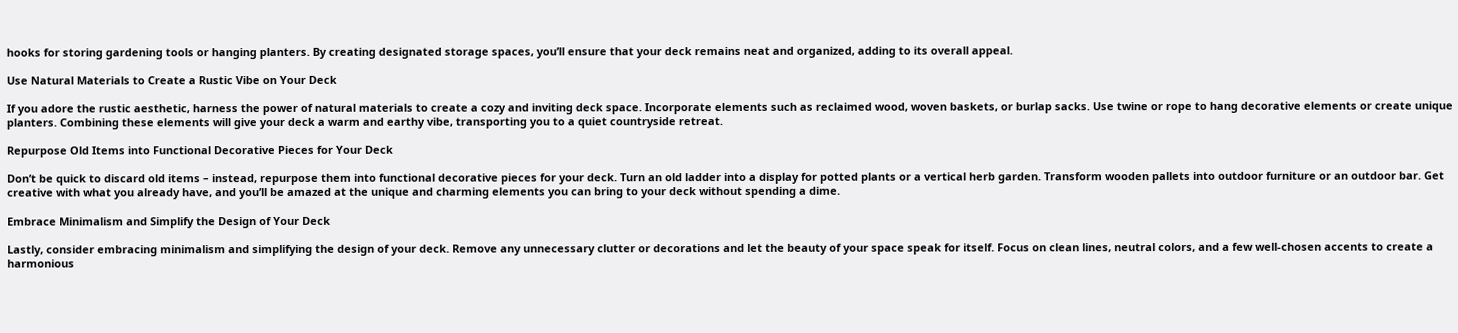hooks for storing gardening tools or hanging planters. By creating designated storage spaces, you’ll ensure that your deck remains neat and organized, adding to its overall appeal.

Use Natural Materials to Create a Rustic Vibe on Your Deck

If you adore the rustic aesthetic, harness the power of natural materials to create a cozy and inviting deck space. Incorporate elements such as reclaimed wood, woven baskets, or burlap sacks. Use twine or rope to hang decorative elements or create unique planters. Combining these elements will give your deck a warm and earthy vibe, transporting you to a quiet countryside retreat.

Repurpose Old Items into Functional Decorative Pieces for Your Deck

Don’t be quick to discard old items – instead, repurpose them into functional decorative pieces for your deck. Turn an old ladder into a display for potted plants or a vertical herb garden. Transform wooden pallets into outdoor furniture or an outdoor bar. Get creative with what you already have, and you’ll be amazed at the unique and charming elements you can bring to your deck without spending a dime.

Embrace Minimalism and Simplify the Design of Your Deck

Lastly, consider embracing minimalism and simplifying the design of your deck. Remove any unnecessary clutter or decorations and let the beauty of your space speak for itself. Focus on clean lines, neutral colors, and a few well-chosen accents to create a harmonious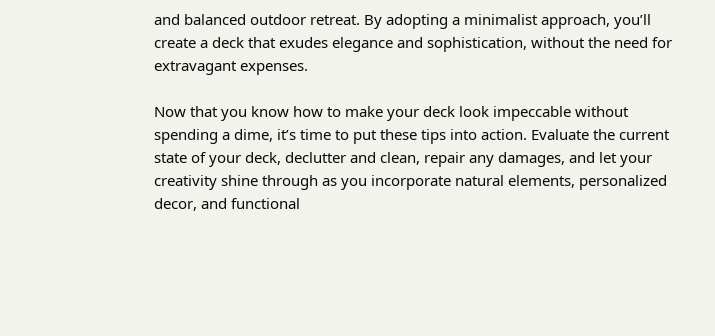and balanced outdoor retreat. By adopting a minimalist approach, you’ll create a deck that exudes elegance and sophistication, without the need for extravagant expenses.

Now that you know how to make your deck look impeccable without spending a dime, it’s time to put these tips into action. Evaluate the current state of your deck, declutter and clean, repair any damages, and let your creativity shine through as you incorporate natural elements, personalized decor, and functional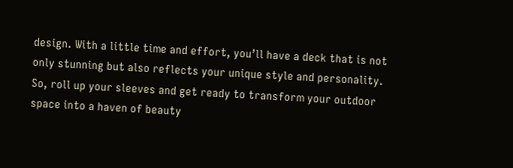design. With a little time and effort, you’ll have a deck that is not only stunning but also reflects your unique style and personality. So, roll up your sleeves and get ready to transform your outdoor space into a haven of beauty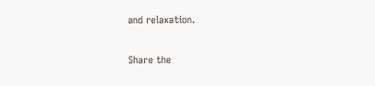and relaxation.

Share the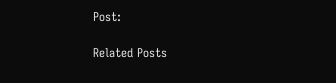Post:

Related Posts